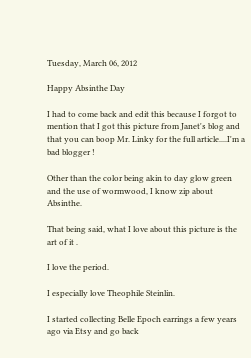Tuesday, March 06, 2012

Happy Absinthe Day

I had to come back and edit this because I forgot to mention that I got this picture from Janet's blog and that you can boop Mr. Linky for the full article....I'm a bad blogger !

Other than the color being akin to day glow green and the use of wormwood, I know zip about Absinthe.

That being said, what I love about this picture is the art of it .

I love the period.

I especially love Theophile Steinlin.

I started collecting Belle Epoch earrings a few years ago via Etsy and go back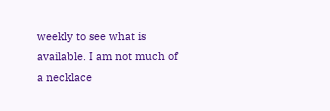weekly to see what is available. I am not much of a necklace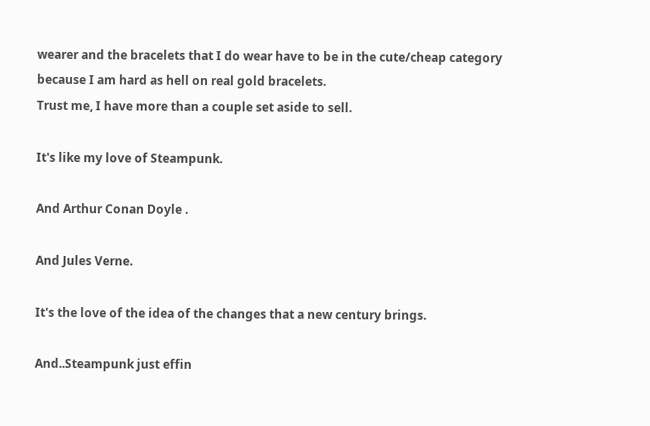wearer and the bracelets that I do wear have to be in the cute/cheap category because I am hard as hell on real gold bracelets.
Trust me, I have more than a couple set aside to sell.

It's like my love of Steampunk.

And Arthur Conan Doyle .

And Jules Verne.

It's the love of the idea of the changes that a new century brings.

And..Steampunk just effin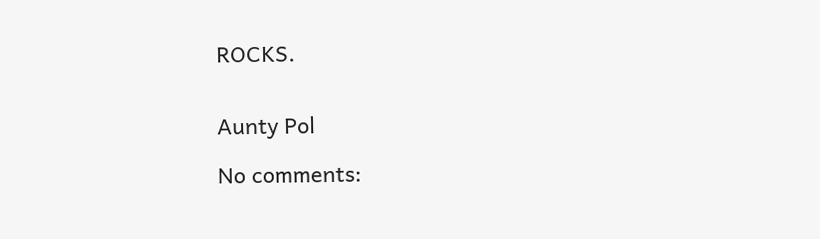ROCKS.


Aunty Pol

No comments: